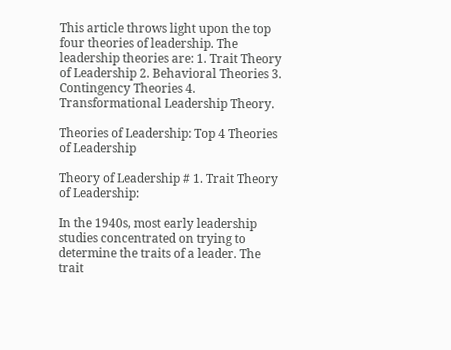This article throws light upon the top four theories of leadership. The leadership theories are: 1. Trait Theory of Leadership 2. Behavioral Theories 3. Contingency Theories 4. Transformational Leadership Theory.

Theories of Leadership: Top 4 Theories of Leadership

Theory of Leadership # 1. Trait Theory of Leadership:

In the 1940s, most early leadership studies concentrated on trying to determine the traits of a leader. The trait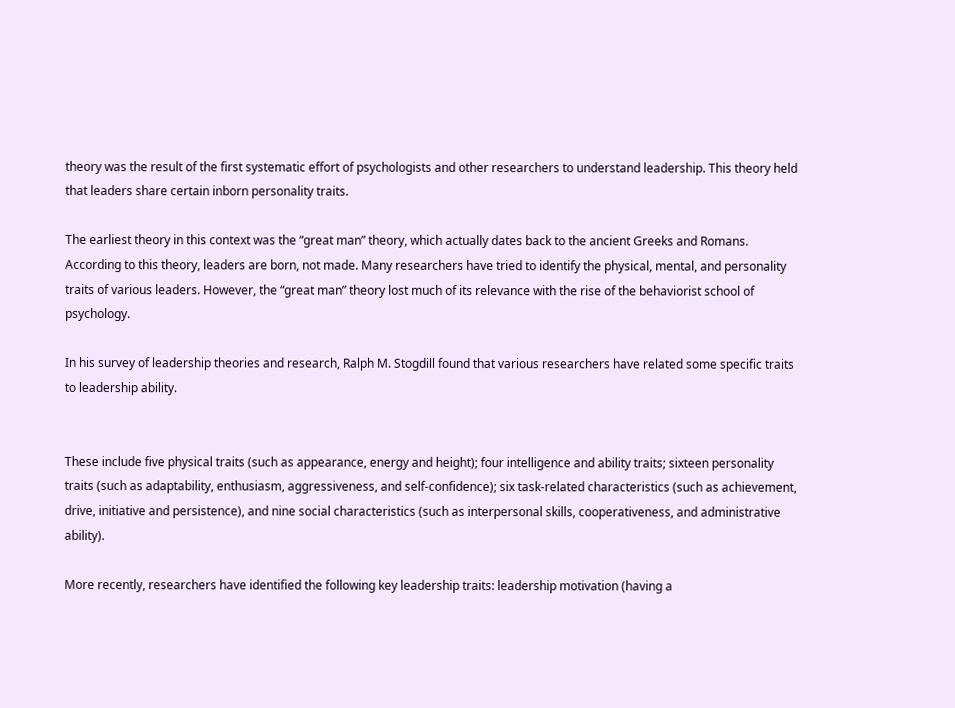theory was the result of the first systematic effort of psychologists and other researchers to understand leadership. This theory held that leaders share certain inborn personality traits.

The earliest theory in this context was the “great man” theory, which actually dates back to the ancient Greeks and Romans. According to this theory, leaders are born, not made. Many researchers have tried to identify the physical, mental, and personality traits of various leaders. However, the “great man” theory lost much of its relevance with the rise of the behaviorist school of psychology.

In his survey of leadership theories and research, Ralph M. Stogdill found that various researchers have related some specific traits to leadership ability.


These include five physical traits (such as appearance, energy and height); four intelligence and ability traits; sixteen personality traits (such as adaptability, enthusiasm, aggressiveness, and self-confidence); six task-related characteristics (such as achievement, drive, initiative and persistence), and nine social characteristics (such as interpersonal skills, cooperativeness, and administrative ability).

More recently, researchers have identified the following key leadership traits: leadership motivation (having a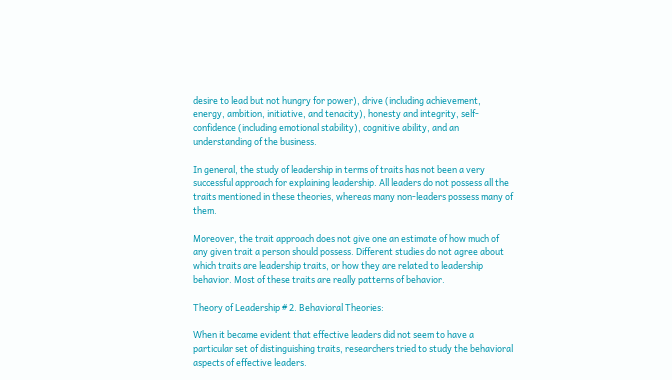desire to lead but not hungry for power), drive (including achievement, energy, ambition, initiative, and tenacity), honesty and integrity, self-confidence (including emotional stability), cognitive ability, and an understanding of the business.

In general, the study of leadership in terms of traits has not been a very successful approach for explaining leadership. All leaders do not possess all the traits mentioned in these theories, whereas many non-leaders possess many of them.

Moreover, the trait approach does not give one an estimate of how much of any given trait a person should possess. Different studies do not agree about which traits are leadership traits, or how they are related to leadership behavior. Most of these traits are really patterns of behavior.

Theory of Leadership # 2. Behavioral Theories:

When it became evident that effective leaders did not seem to have a particular set of distinguishing traits, researchers tried to study the behavioral aspects of effective leaders.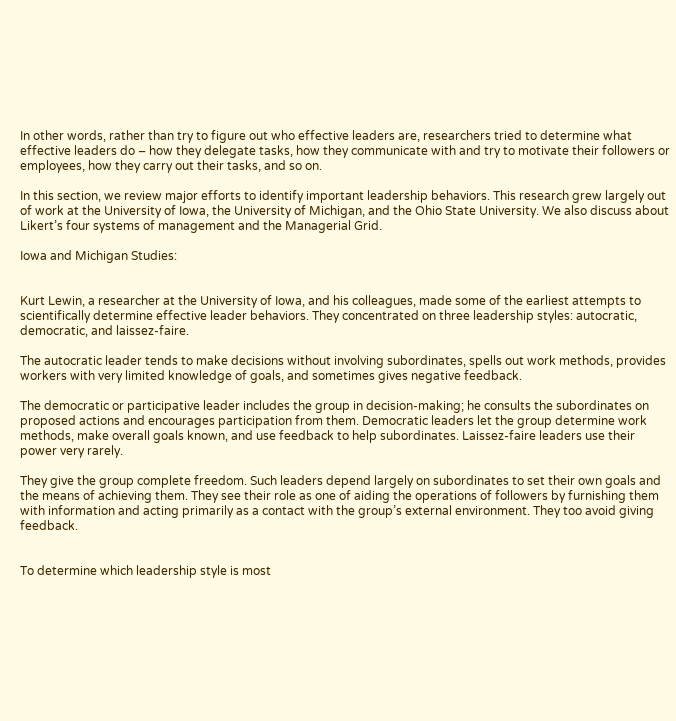In other words, rather than try to figure out who effective leaders are, researchers tried to determine what effective leaders do – how they delegate tasks, how they communicate with and try to motivate their followers or employees, how they carry out their tasks, and so on.

In this section, we review major efforts to identify important leadership behaviors. This research grew largely out of work at the University of Iowa, the University of Michigan, and the Ohio State University. We also discuss about Likert’s four systems of management and the Managerial Grid.

Iowa and Michigan Studies:


Kurt Lewin, a researcher at the University of Iowa, and his colleagues, made some of the earliest attempts to scientifically determine effective leader behaviors. They concentrated on three leadership styles: autocratic, democratic, and laissez-faire.

The autocratic leader tends to make decisions without involving subordinates, spells out work methods, provides workers with very limited knowledge of goals, and sometimes gives negative feedback.

The democratic or participative leader includes the group in decision-making; he consults the subordinates on proposed actions and encourages participation from them. Democratic leaders let the group determine work methods, make overall goals known, and use feedback to help subordinates. Laissez-faire leaders use their power very rarely.

They give the group complete freedom. Such leaders depend largely on subordinates to set their own goals and the means of achieving them. They see their role as one of aiding the operations of followers by furnishing them with information and acting primarily as a contact with the group’s external environment. They too avoid giving feedback.


To determine which leadership style is most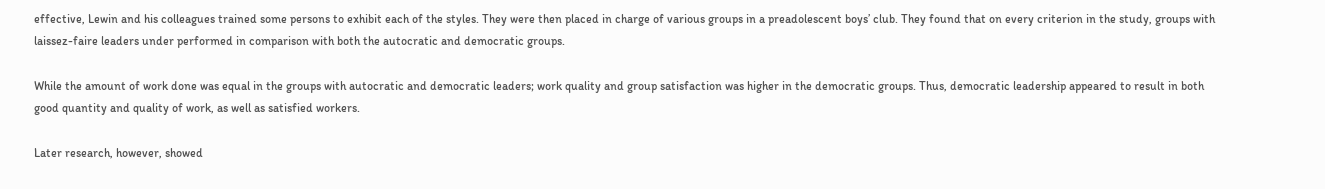effective, Lewin and his colleagues trained some persons to exhibit each of the styles. They were then placed in charge of various groups in a preadolescent boys’ club. They found that on every criterion in the study, groups with laissez-faire leaders under performed in comparison with both the autocratic and democratic groups.

While the amount of work done was equal in the groups with autocratic and democratic leaders; work quality and group satisfaction was higher in the democratic groups. Thus, democratic leadership appeared to result in both good quantity and quality of work, as well as satisfied workers.

Later research, however, showed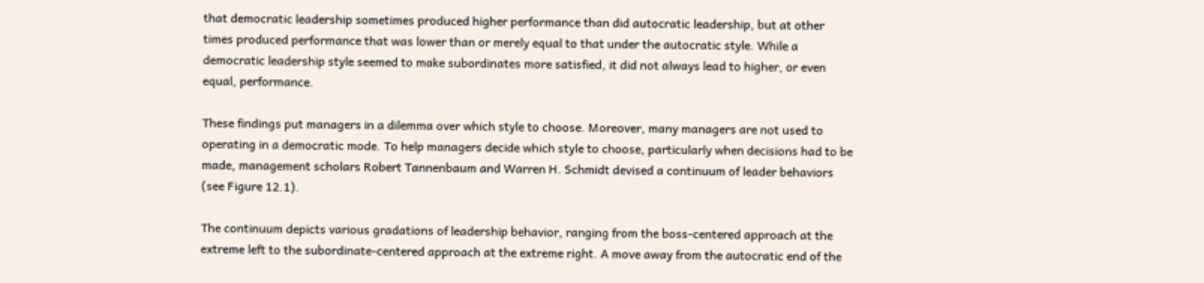that democratic leadership sometimes produced higher performance than did autocratic leadership, but at other times produced performance that was lower than or merely equal to that under the autocratic style. While a democratic leadership style seemed to make subordinates more satisfied, it did not always lead to higher, or even equal, performance.

These findings put managers in a dilemma over which style to choose. Moreover, many managers are not used to operating in a democratic mode. To help managers decide which style to choose, particularly when decisions had to be made, management scholars Robert Tannenbaum and Warren H. Schmidt devised a continuum of leader behaviors (see Figure 12.1).

The continuum depicts various gradations of leadership behavior, ranging from the boss-centered approach at the extreme left to the subordinate-centered approach at the extreme right. A move away from the autocratic end of the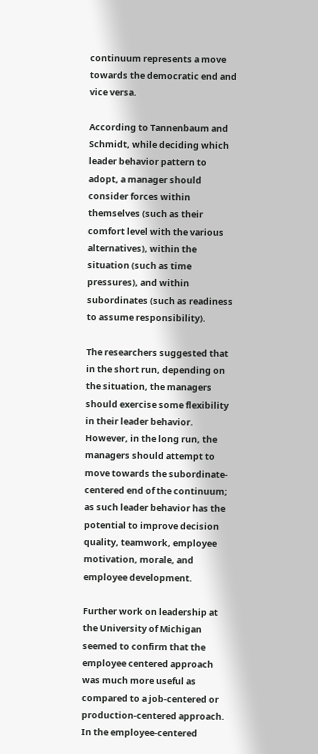continuum represents a move towards the democratic end and vice versa.

According to Tannenbaum and Schmidt, while deciding which leader behavior pattern to adopt, a manager should consider forces within themselves (such as their comfort level with the various alternatives), within the situation (such as time pressures), and within subordinates (such as readiness to assume responsibility).

The researchers suggested that in the short run, depending on the situation, the managers should exercise some flexibility in their leader behavior. However, in the long run, the managers should attempt to move towards the subordinate-centered end of the continuum; as such leader behavior has the potential to improve decision quality, teamwork, employee motivation, morale, and employee development.

Further work on leadership at the University of Michigan seemed to confirm that the employee centered approach was much more useful as compared to a job-centered or production-centered approach. In the employee-centered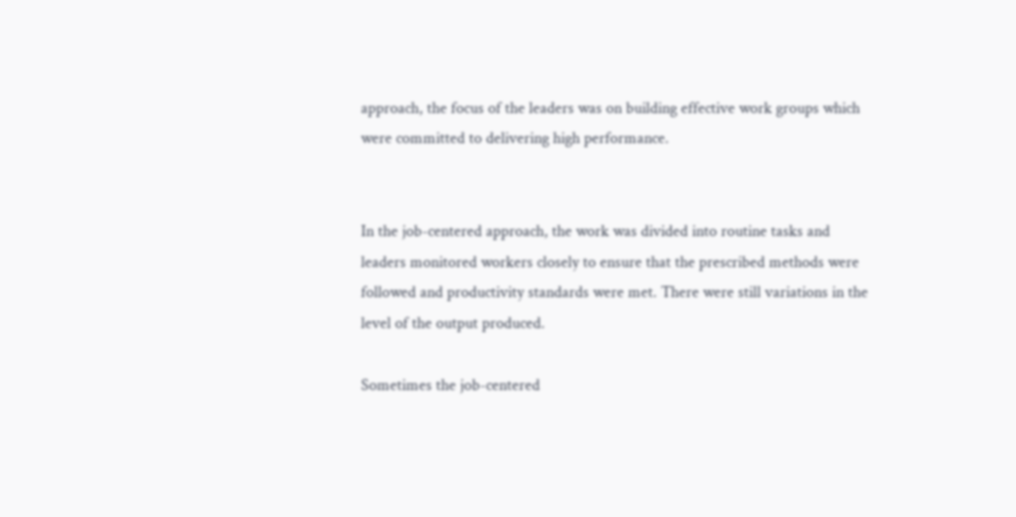approach, the focus of the leaders was on building effective work groups which were committed to delivering high performance.


In the job-centered approach, the work was divided into routine tasks and leaders monitored workers closely to ensure that the prescribed methods were followed and productivity standards were met. There were still variations in the level of the output produced.

Sometimes the job-centered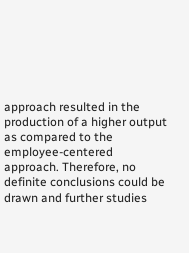approach resulted in the production of a higher output as compared to the employee-centered approach. Therefore, no definite conclusions could be drawn and further studies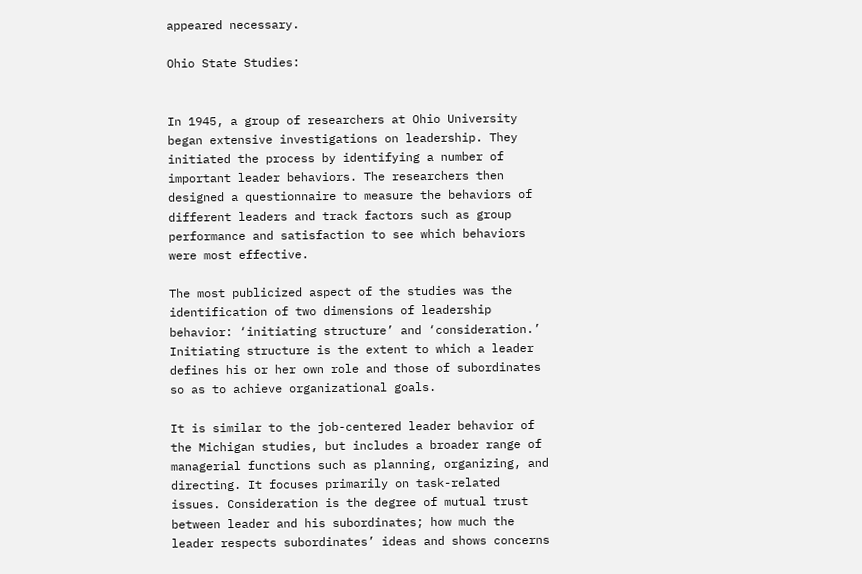appeared necessary.

Ohio State Studies:


In 1945, a group of researchers at Ohio University began extensive investigations on leadership. They initiated the process by identifying a number of important leader behaviors. The researchers then designed a questionnaire to measure the behaviors of different leaders and track factors such as group performance and satisfaction to see which behaviors were most effective.

The most publicized aspect of the studies was the identification of two dimensions of leadership behavior: ‘initiating structure’ and ‘consideration.’ Initiating structure is the extent to which a leader defines his or her own role and those of subordinates so as to achieve organizational goals.

It is similar to the job-centered leader behavior of the Michigan studies, but includes a broader range of managerial functions such as planning, organizing, and directing. It focuses primarily on task-related issues. Consideration is the degree of mutual trust between leader and his subordinates; how much the leader respects subordinates’ ideas and shows concerns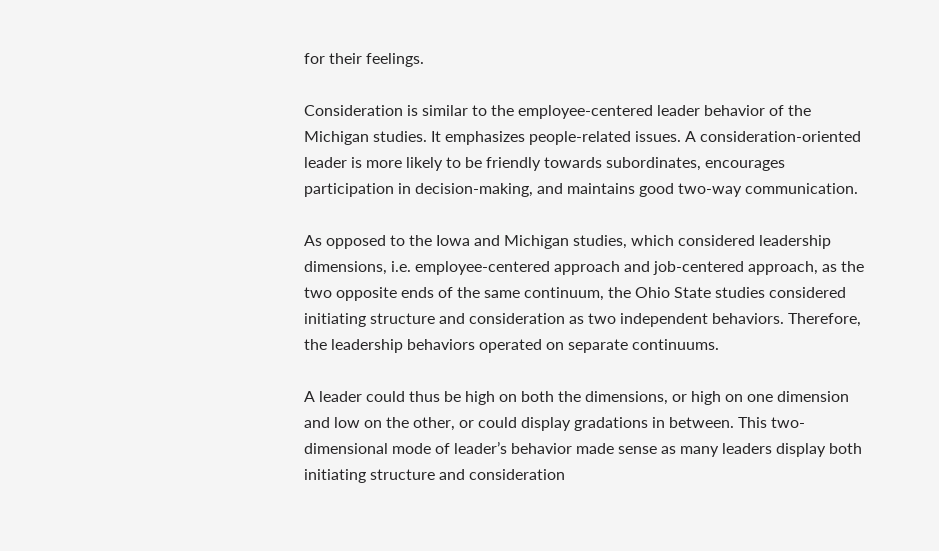for their feelings.

Consideration is similar to the employee-centered leader behavior of the Michigan studies. It emphasizes people-related issues. A consideration-oriented leader is more likely to be friendly towards subordinates, encourages participation in decision-making, and maintains good two-way communication.

As opposed to the Iowa and Michigan studies, which considered leadership dimensions, i.e. employee-centered approach and job-centered approach, as the two opposite ends of the same continuum, the Ohio State studies considered initiating structure and consideration as two independent behaviors. Therefore, the leadership behaviors operated on separate continuums.

A leader could thus be high on both the dimensions, or high on one dimension and low on the other, or could display gradations in between. This two-dimensional mode of leader’s behavior made sense as many leaders display both initiating structure and consideration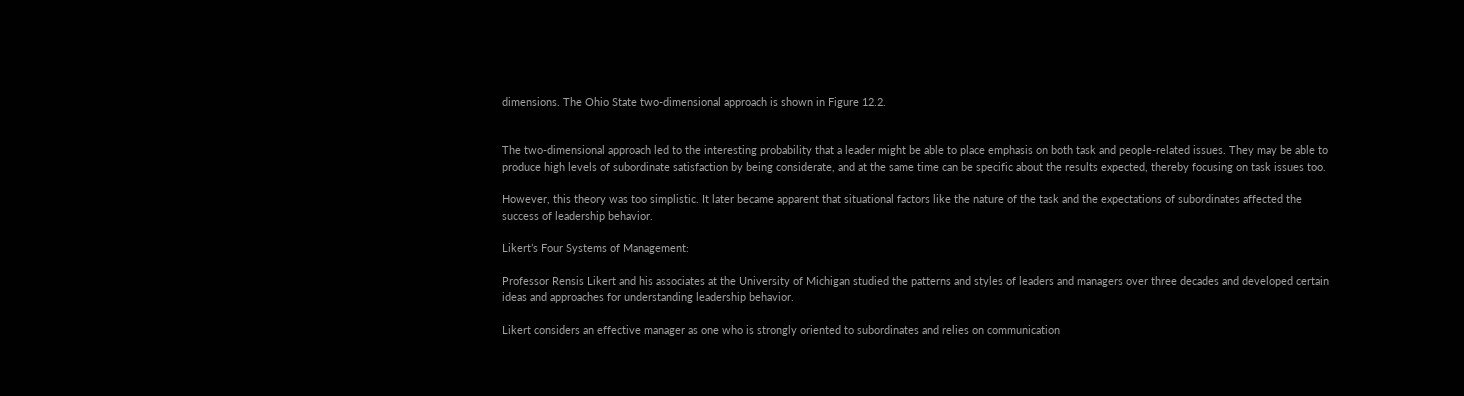dimensions. The Ohio State two-dimensional approach is shown in Figure 12.2.


The two-dimensional approach led to the interesting probability that a leader might be able to place emphasis on both task and people-related issues. They may be able to produce high levels of subordinate satisfaction by being considerate, and at the same time can be specific about the results expected, thereby focusing on task issues too.

However, this theory was too simplistic. It later became apparent that situational factors like the nature of the task and the expectations of subordinates affected the success of leadership behavior.

Likert’s Four Systems of Management:

Professor Rensis Likert and his associates at the University of Michigan studied the patterns and styles of leaders and managers over three decades and developed certain ideas and approaches for understanding leadership behavior.

Likert considers an effective manager as one who is strongly oriented to subordinates and relies on communication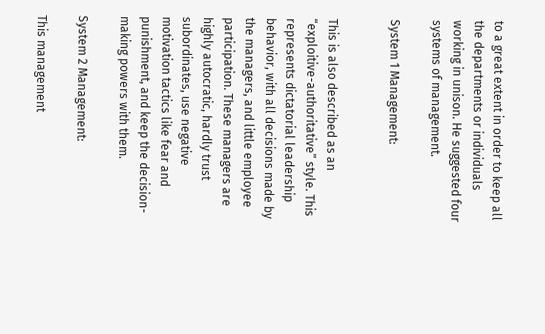to a great extent in order to keep all the departments or individuals working in unison. He suggested four systems of management.

System 1 Management:


This is also described as an “exploitive-authoritative” style. This represents dictatorial leadership behavior, with all decisions made by the managers, and little employee participation. These managers are highly autocratic, hardly trust subordinates, use negative motivation tactics like fear and punishment, and keep the decision-making powers with them.

System 2 Management:

This management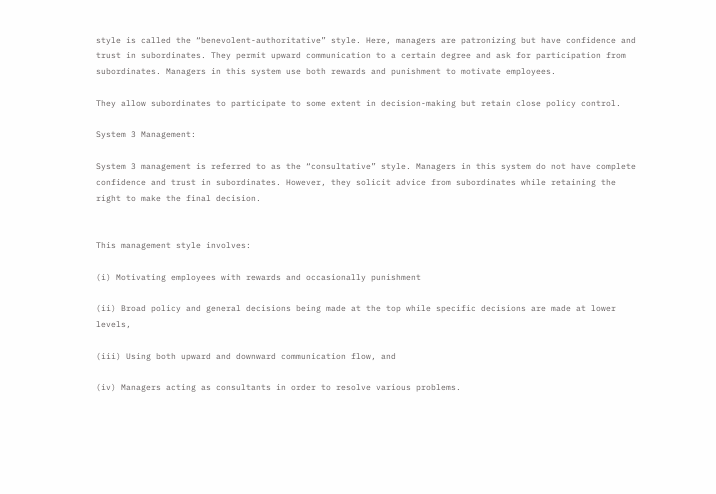style is called the “benevolent-authoritative” style. Here, managers are patronizing but have confidence and trust in subordinates. They permit upward communication to a certain degree and ask for participation from subordinates. Managers in this system use both rewards and punishment to motivate employees.

They allow subordinates to participate to some extent in decision-making but retain close policy control.

System 3 Management:

System 3 management is referred to as the “consultative” style. Managers in this system do not have complete confidence and trust in subordinates. However, they solicit advice from subordinates while retaining the right to make the final decision.


This management style involves:

(i) Motivating employees with rewards and occasionally punishment

(ii) Broad policy and general decisions being made at the top while specific decisions are made at lower levels,

(iii) Using both upward and downward communication flow, and

(iv) Managers acting as consultants in order to resolve various problems.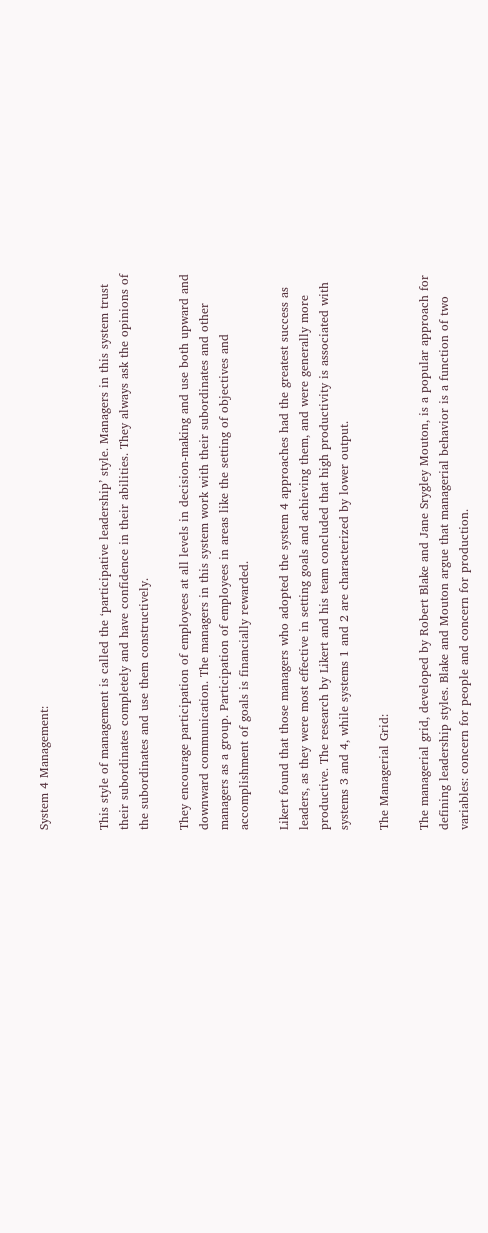System 4 Management:


This style of management is called the ‘participative leadership’ style. Managers in this system trust their subordinates completely and have confidence in their abilities. They always ask the opinions of the subordinates and use them constructively.

They encourage participation of employees at all levels in decision-making and use both upward and downward communication. The managers in this system work with their subordinates and other managers as a group. Participation of employees in areas like the setting of objectives and accomplishment of goals is financially rewarded.

Likert found that those managers who adopted the system 4 approaches had the greatest success as leaders, as they were most effective in setting goals and achieving them, and were generally more productive. The research by Likert and his team concluded that high productivity is associated with systems 3 and 4, while systems 1 and 2 are characterized by lower output.

The Managerial Grid:

The managerial grid, developed by Robert Blake and Jane Srygley Mouton, is a popular approach for defining leadership styles. Blake and Mouton argue that managerial behavior is a function of two variables: concern for people and concern for production.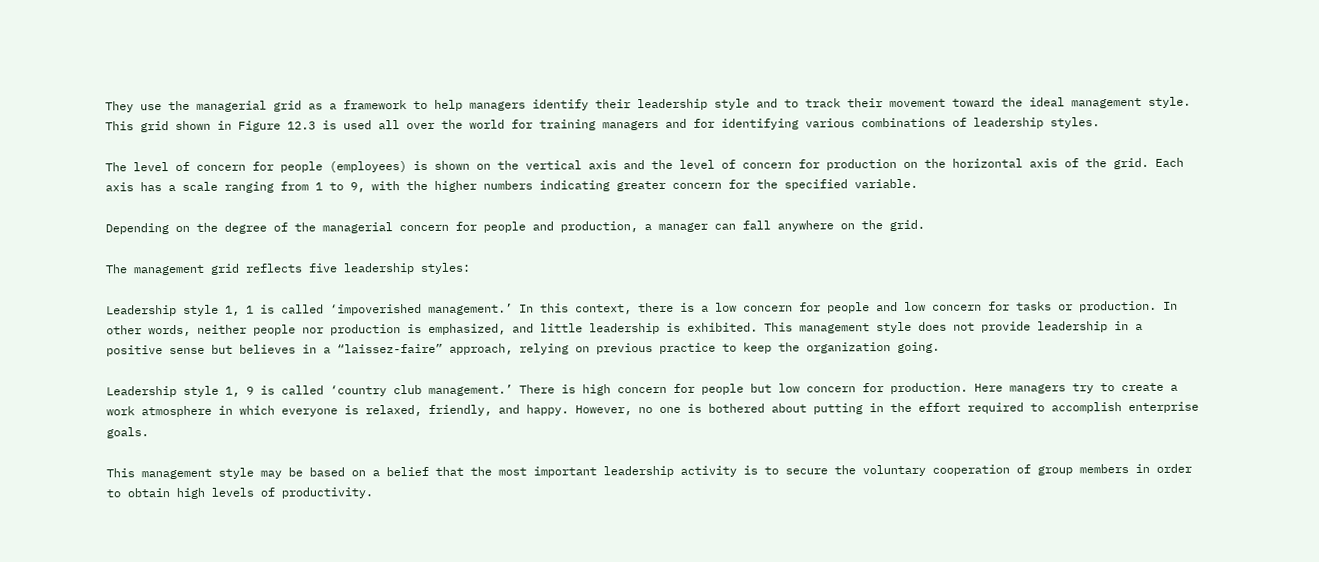They use the managerial grid as a framework to help managers identify their leadership style and to track their movement toward the ideal management style. This grid shown in Figure 12.3 is used all over the world for training managers and for identifying various combinations of leadership styles.

The level of concern for people (employees) is shown on the vertical axis and the level of concern for production on the horizontal axis of the grid. Each axis has a scale ranging from 1 to 9, with the higher numbers indicating greater concern for the specified variable.

Depending on the degree of the managerial concern for people and production, a manager can fall anywhere on the grid.

The management grid reflects five leadership styles:

Leadership style 1, 1 is called ‘impoverished management.’ In this context, there is a low concern for people and low concern for tasks or production. In other words, neither people nor production is emphasized, and little leadership is exhibited. This management style does not provide leadership in a positive sense but believes in a “laissez-faire” approach, relying on previous practice to keep the organization going.

Leadership style 1, 9 is called ‘country club management.’ There is high concern for people but low concern for production. Here managers try to create a work atmosphere in which everyone is relaxed, friendly, and happy. However, no one is bothered about putting in the effort required to accomplish enterprise goals.

This management style may be based on a belief that the most important leadership activity is to secure the voluntary cooperation of group members in order to obtain high levels of productivity.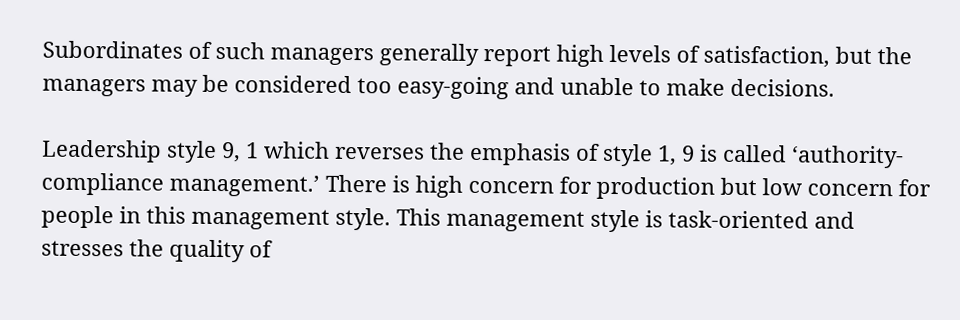Subordinates of such managers generally report high levels of satisfaction, but the managers may be considered too easy-going and unable to make decisions.

Leadership style 9, 1 which reverses the emphasis of style 1, 9 is called ‘authority-compliance management.’ There is high concern for production but low concern for people in this management style. This management style is task-oriented and stresses the quality of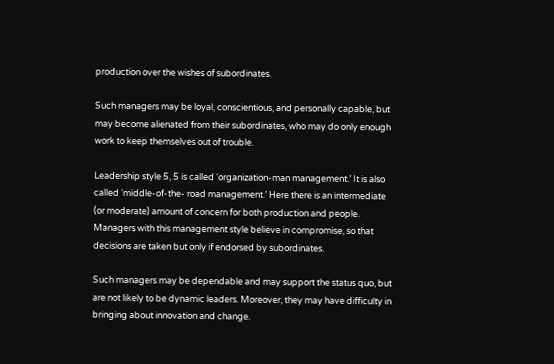production over the wishes of subordinates.

Such managers may be loyal, conscientious, and personally capable, but may become alienated from their subordinates, who may do only enough work to keep themselves out of trouble.

Leadership style 5, 5 is called ‘organization-man management.’ It is also called ‘middle-of-the- road management.’ Here there is an intermediate (or moderate) amount of concern for both production and people. Managers with this management style believe in compromise, so that decisions are taken but only if endorsed by subordinates.

Such managers may be dependable and may support the status quo, but are not likely to be dynamic leaders. Moreover, they may have difficulty in bringing about innovation and change.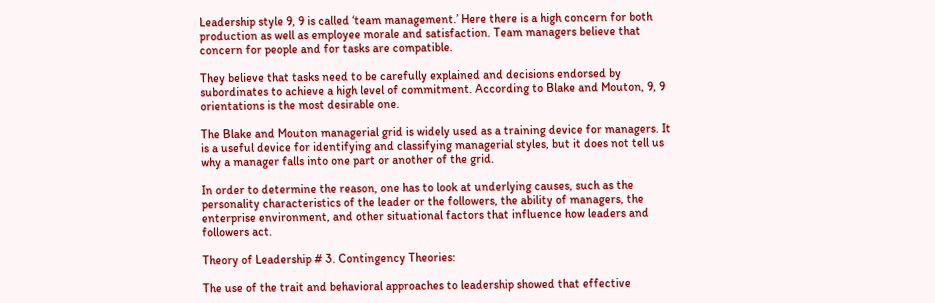Leadership style 9, 9 is called ‘team management.’ Here there is a high concern for both production as well as employee morale and satisfaction. Team managers believe that concern for people and for tasks are compatible.

They believe that tasks need to be carefully explained and decisions endorsed by subordinates to achieve a high level of commitment. According to Blake and Mouton, 9, 9 orientations is the most desirable one.

The Blake and Mouton managerial grid is widely used as a training device for managers. It is a useful device for identifying and classifying managerial styles, but it does not tell us why a manager falls into one part or another of the grid.

In order to determine the reason, one has to look at underlying causes, such as the personality characteristics of the leader or the followers, the ability of managers, the enterprise environment, and other situational factors that influence how leaders and followers act.

Theory of Leadership # 3. Contingency Theories:

The use of the trait and behavioral approaches to leadership showed that effective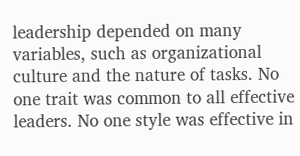leadership depended on many variables, such as organizational culture and the nature of tasks. No one trait was common to all effective leaders. No one style was effective in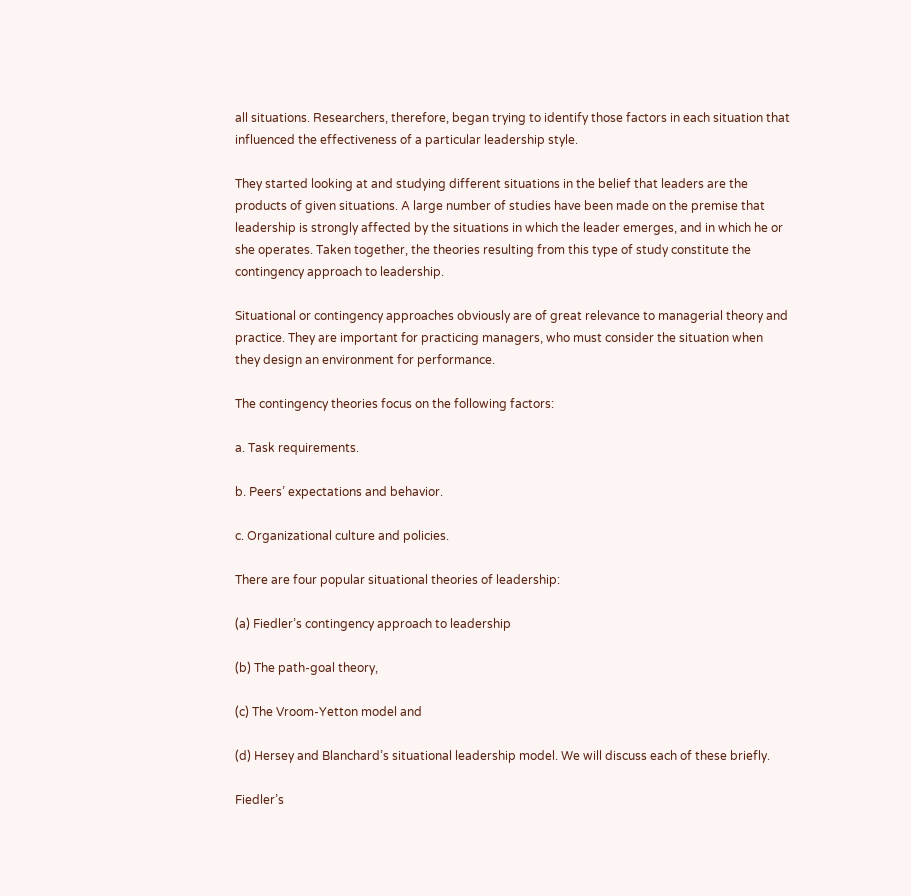all situations. Researchers, therefore, began trying to identify those factors in each situation that influenced the effectiveness of a particular leadership style.

They started looking at and studying different situations in the belief that leaders are the products of given situations. A large number of studies have been made on the premise that leadership is strongly affected by the situations in which the leader emerges, and in which he or she operates. Taken together, the theories resulting from this type of study constitute the contingency approach to leadership.

Situational or contingency approaches obviously are of great relevance to managerial theory and practice. They are important for practicing managers, who must consider the situation when they design an environment for performance.

The contingency theories focus on the following factors:

a. Task requirements.

b. Peers’ expectations and behavior.

c. Organizational culture and policies.

There are four popular situational theories of leadership:

(a) Fiedler’s contingency approach to leadership

(b) The path-goal theory,

(c) The Vroom-Yetton model and

(d) Hersey and Blanchard’s situational leadership model. We will discuss each of these briefly.

Fiedler’s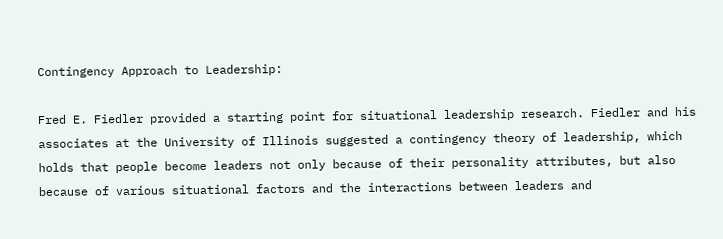Contingency Approach to Leadership:

Fred E. Fiedler provided a starting point for situational leadership research. Fiedler and his associates at the University of Illinois suggested a contingency theory of leadership, which holds that people become leaders not only because of their personality attributes, but also because of various situational factors and the interactions between leaders and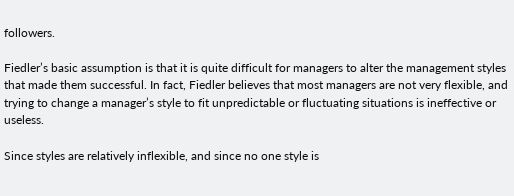followers.

Fiedler’s basic assumption is that it is quite difficult for managers to alter the management styles that made them successful. In fact, Fiedler believes that most managers are not very flexible, and trying to change a manager’s style to fit unpredictable or fluctuating situations is ineffective or useless.

Since styles are relatively inflexible, and since no one style is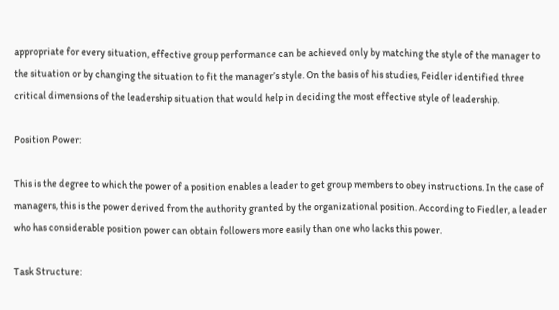appropriate for every situation, effective group performance can be achieved only by matching the style of the manager to the situation or by changing the situation to fit the manager’s style. On the basis of his studies, Feidler identified three critical dimensions of the leadership situation that would help in deciding the most effective style of leadership.

Position Power:

This is the degree to which the power of a position enables a leader to get group members to obey instructions. In the case of managers, this is the power derived from the authority granted by the organizational position. According to Fiedler, a leader who has considerable position power can obtain followers more easily than one who lacks this power.

Task Structure: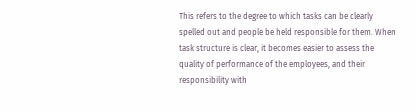This refers to the degree to which tasks can be clearly spelled out and people be held responsible for them. When task structure is clear, it becomes easier to assess the quality of performance of the employees, and their responsibility with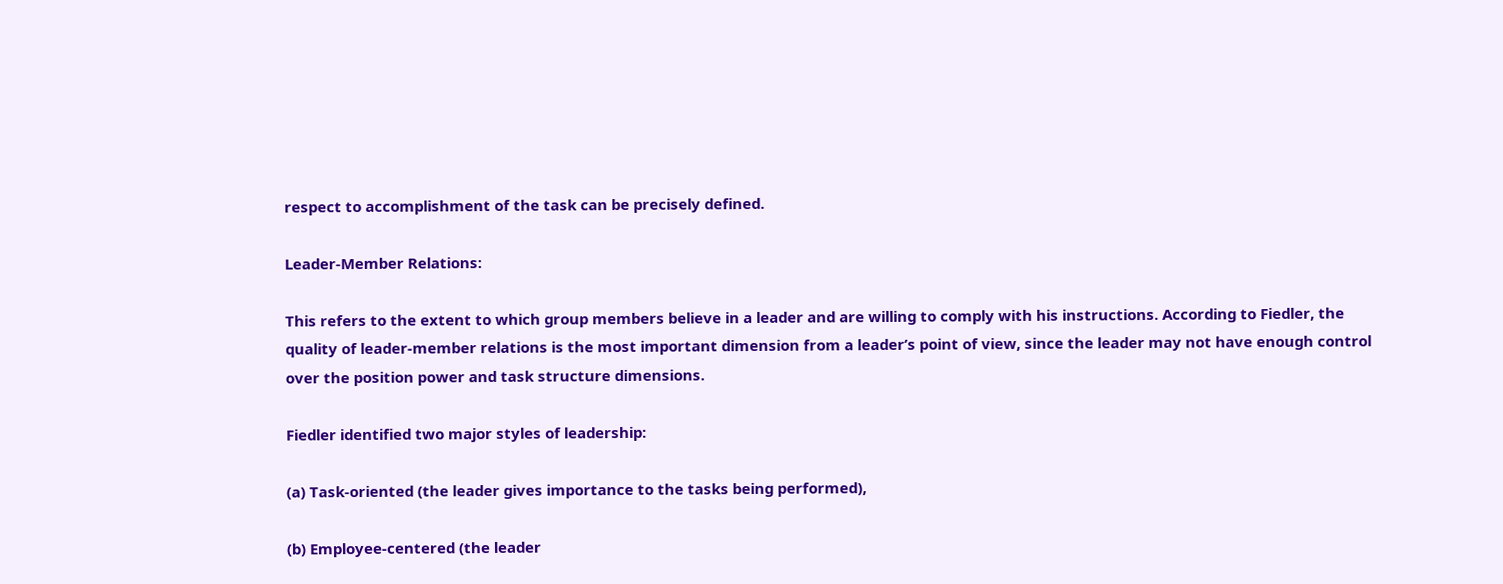respect to accomplishment of the task can be precisely defined.

Leader-Member Relations:

This refers to the extent to which group members believe in a leader and are willing to comply with his instructions. According to Fiedler, the quality of leader-member relations is the most important dimension from a leader’s point of view, since the leader may not have enough control over the position power and task structure dimensions.

Fiedler identified two major styles of leadership:

(a) Task-oriented (the leader gives importance to the tasks being performed),

(b) Employee-centered (the leader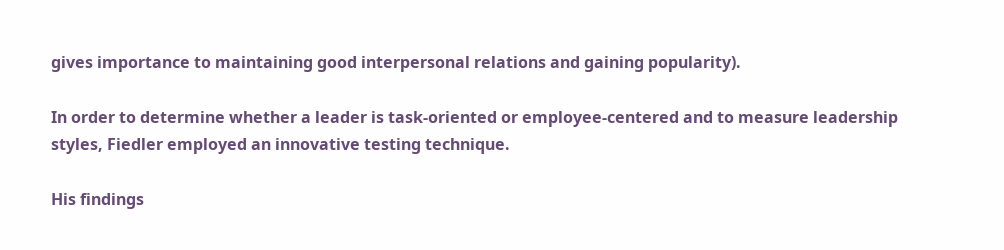gives importance to maintaining good interpersonal relations and gaining popularity).

In order to determine whether a leader is task-oriented or employee-centered and to measure leadership styles, Fiedler employed an innovative testing technique.

His findings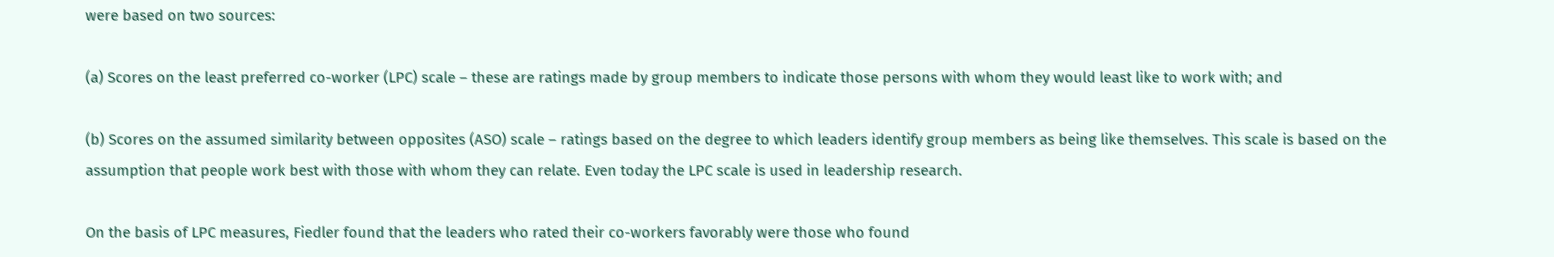were based on two sources:

(a) Scores on the least preferred co-worker (LPC) scale – these are ratings made by group members to indicate those persons with whom they would least like to work with; and

(b) Scores on the assumed similarity between opposites (ASO) scale – ratings based on the degree to which leaders identify group members as being like themselves. This scale is based on the assumption that people work best with those with whom they can relate. Even today the LPC scale is used in leadership research.

On the basis of LPC measures, Fiedler found that the leaders who rated their co-workers favorably were those who found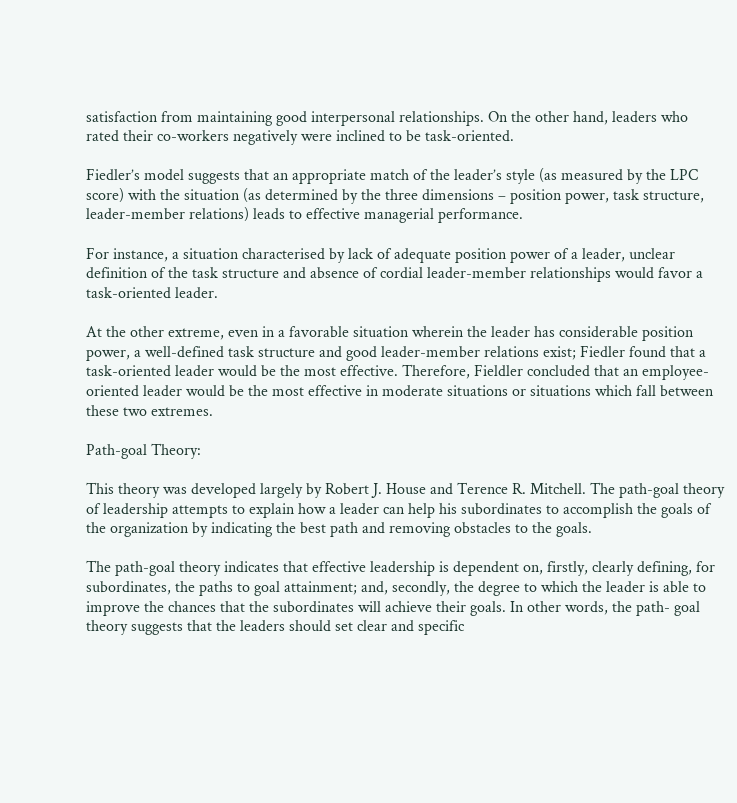satisfaction from maintaining good interpersonal relationships. On the other hand, leaders who rated their co-workers negatively were inclined to be task-oriented.

Fiedler’s model suggests that an appropriate match of the leader’s style (as measured by the LPC score) with the situation (as determined by the three dimensions – position power, task structure, leader-member relations) leads to effective managerial performance.

For instance, a situation characterised by lack of adequate position power of a leader, unclear definition of the task structure and absence of cordial leader-member relationships would favor a task-oriented leader.

At the other extreme, even in a favorable situation wherein the leader has considerable position power, a well-defined task structure and good leader-member relations exist; Fiedler found that a task-oriented leader would be the most effective. Therefore, Fieldler concluded that an employee- oriented leader would be the most effective in moderate situations or situations which fall between these two extremes.

Path-goal Theory:

This theory was developed largely by Robert J. House and Terence R. Mitchell. The path-goal theory of leadership attempts to explain how a leader can help his subordinates to accomplish the goals of the organization by indicating the best path and removing obstacles to the goals.

The path-goal theory indicates that effective leadership is dependent on, firstly, clearly defining, for subordinates, the paths to goal attainment; and, secondly, the degree to which the leader is able to improve the chances that the subordinates will achieve their goals. In other words, the path- goal theory suggests that the leaders should set clear and specific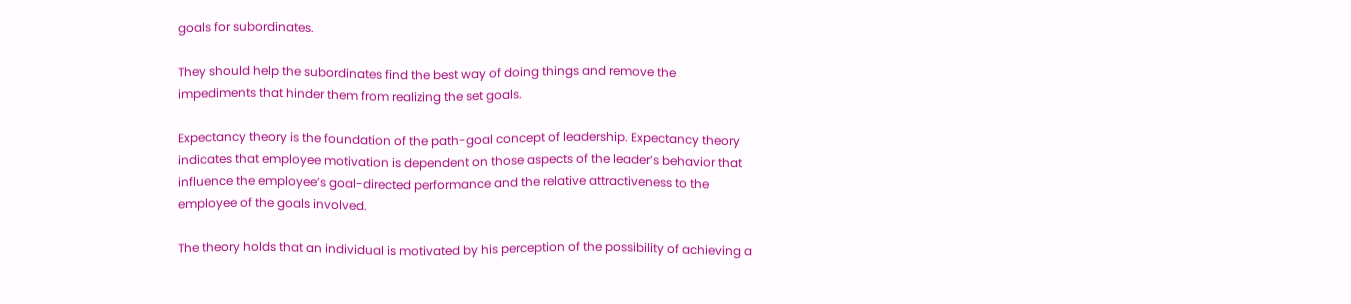goals for subordinates.

They should help the subordinates find the best way of doing things and remove the impediments that hinder them from realizing the set goals.

Expectancy theory is the foundation of the path-goal concept of leadership. Expectancy theory indicates that employee motivation is dependent on those aspects of the leader’s behavior that influence the employee’s goal-directed performance and the relative attractiveness to the employee of the goals involved.

The theory holds that an individual is motivated by his perception of the possibility of achieving a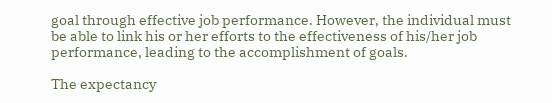goal through effective job performance. However, the individual must be able to link his or her efforts to the effectiveness of his/her job performance, leading to the accomplishment of goals.

The expectancy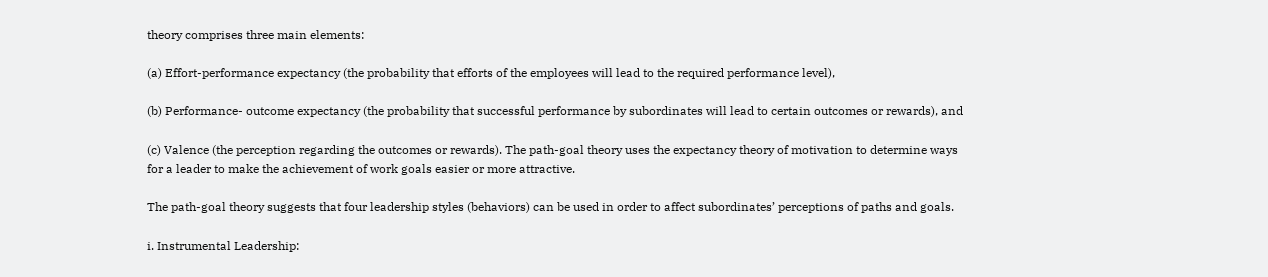theory comprises three main elements:

(a) Effort-performance expectancy (the probability that efforts of the employees will lead to the required performance level),

(b) Performance- outcome expectancy (the probability that successful performance by subordinates will lead to certain outcomes or rewards), and

(c) Valence (the perception regarding the outcomes or rewards). The path-goal theory uses the expectancy theory of motivation to determine ways for a leader to make the achievement of work goals easier or more attractive.

The path-goal theory suggests that four leadership styles (behaviors) can be used in order to affect subordinates’ perceptions of paths and goals.

i. Instrumental Leadership: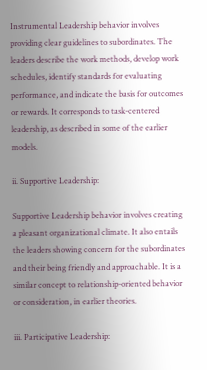Instrumental Leadership behavior involves providing clear guidelines to subordinates. The leaders describe the work methods, develop work schedules, identify standards for evaluating performance, and indicate the basis for outcomes or rewards. It corresponds to task-centered leadership, as described in some of the earlier models.

ii. Supportive Leadership:

Supportive Leadership behavior involves creating a pleasant organizational climate. It also entails the leaders showing concern for the subordinates and their being friendly and approachable. It is a similar concept to relationship-oriented behavior or consideration, in earlier theories.

iii. Participative Leadership: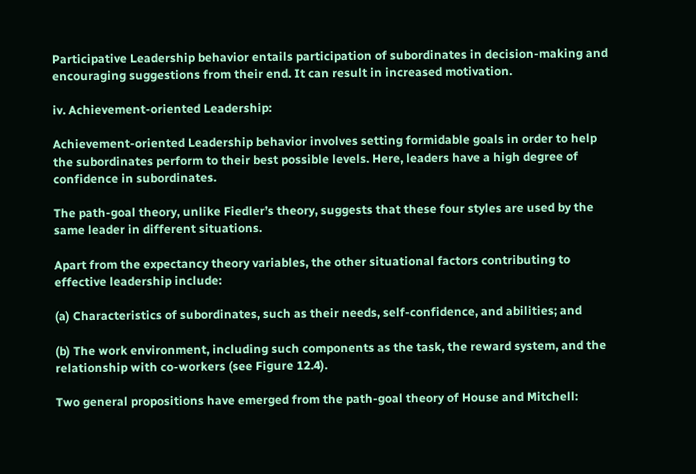Participative Leadership behavior entails participation of subordinates in decision-making and encouraging suggestions from their end. It can result in increased motivation.

iv. Achievement-oriented Leadership:

Achievement-oriented Leadership behavior involves setting formidable goals in order to help the subordinates perform to their best possible levels. Here, leaders have a high degree of confidence in subordinates.

The path-goal theory, unlike Fiedler’s theory, suggests that these four styles are used by the same leader in different situations.

Apart from the expectancy theory variables, the other situational factors contributing to effective leadership include:

(a) Characteristics of subordinates, such as their needs, self-confidence, and abilities; and

(b) The work environment, including such components as the task, the reward system, and the relationship with co-workers (see Figure 12.4).

Two general propositions have emerged from the path-goal theory of House and Mitchell: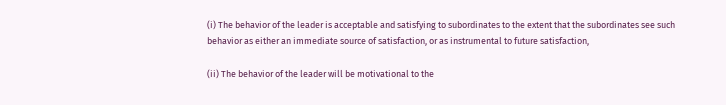(i) The behavior of the leader is acceptable and satisfying to subordinates to the extent that the subordinates see such behavior as either an immediate source of satisfaction, or as instrumental to future satisfaction,

(ii) The behavior of the leader will be motivational to the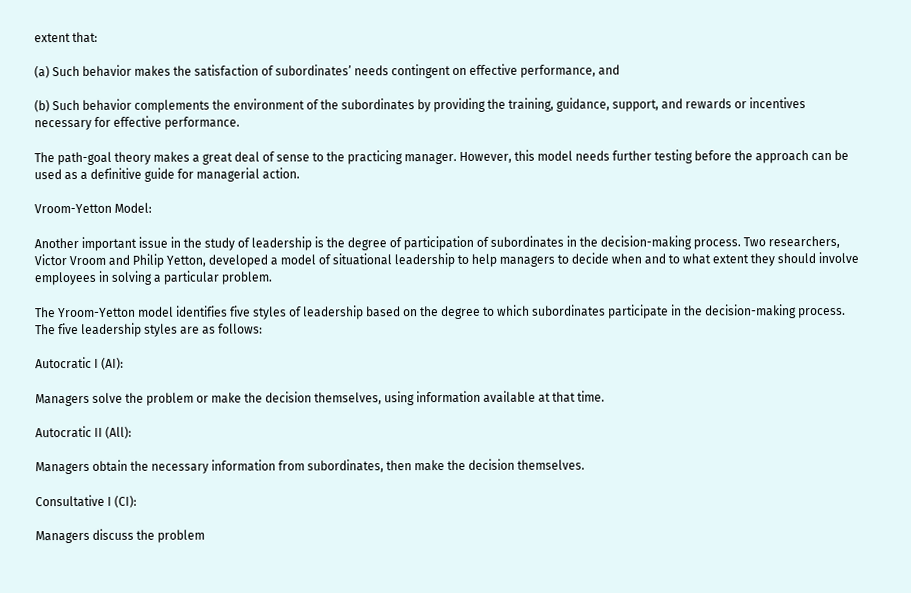extent that:

(a) Such behavior makes the satisfaction of subordinates’ needs contingent on effective performance, and

(b) Such behavior complements the environment of the subordinates by providing the training, guidance, support, and rewards or incentives necessary for effective performance.

The path-goal theory makes a great deal of sense to the practicing manager. However, this model needs further testing before the approach can be used as a definitive guide for managerial action.

Vroom-Yetton Model:

Another important issue in the study of leadership is the degree of participation of subordinates in the decision-making process. Two researchers, Victor Vroom and Philip Yetton, developed a model of situational leadership to help managers to decide when and to what extent they should involve employees in solving a particular problem.

The Yroom-Yetton model identifies five styles of leadership based on the degree to which subordinates participate in the decision-making process. The five leadership styles are as follows:

Autocratic I (AI):

Managers solve the problem or make the decision themselves, using information available at that time.

Autocratic II (All):

Managers obtain the necessary information from subordinates, then make the decision themselves.

Consultative I (CI):

Managers discuss the problem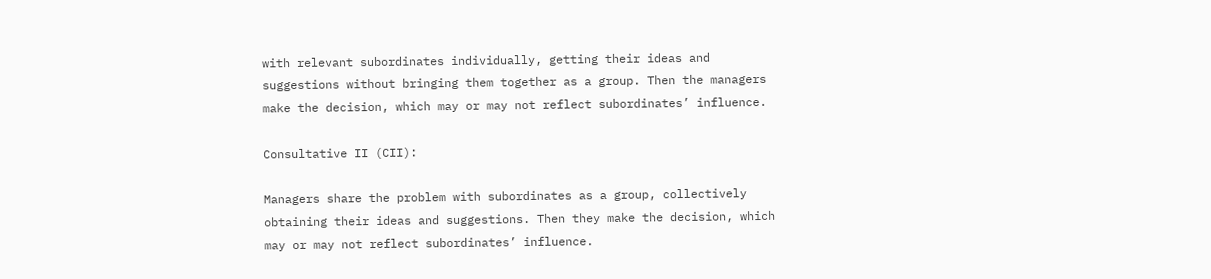with relevant subordinates individually, getting their ideas and suggestions without bringing them together as a group. Then the managers make the decision, which may or may not reflect subordinates’ influence.

Consultative II (CII):

Managers share the problem with subordinates as a group, collectively obtaining their ideas and suggestions. Then they make the decision, which may or may not reflect subordinates’ influence.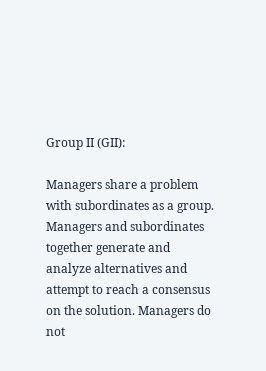Group II (GII):

Managers share a problem with subordinates as a group. Managers and subordinates together generate and analyze alternatives and attempt to reach a consensus on the solution. Managers do not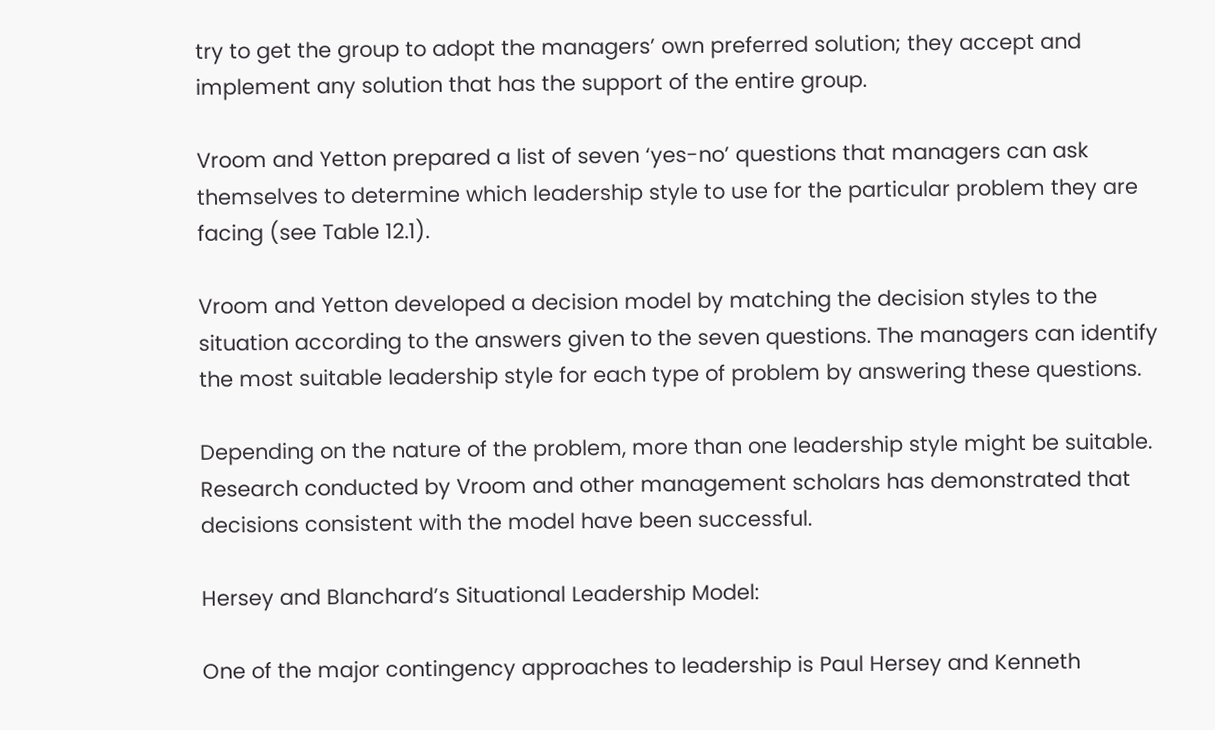try to get the group to adopt the managers’ own preferred solution; they accept and implement any solution that has the support of the entire group.

Vroom and Yetton prepared a list of seven ‘yes-no’ questions that managers can ask themselves to determine which leadership style to use for the particular problem they are facing (see Table 12.1).

Vroom and Yetton developed a decision model by matching the decision styles to the situation according to the answers given to the seven questions. The managers can identify the most suitable leadership style for each type of problem by answering these questions.

Depending on the nature of the problem, more than one leadership style might be suitable. Research conducted by Vroom and other management scholars has demonstrated that decisions consistent with the model have been successful.

Hersey and Blanchard’s Situational Leadership Model:

One of the major contingency approaches to leadership is Paul Hersey and Kenneth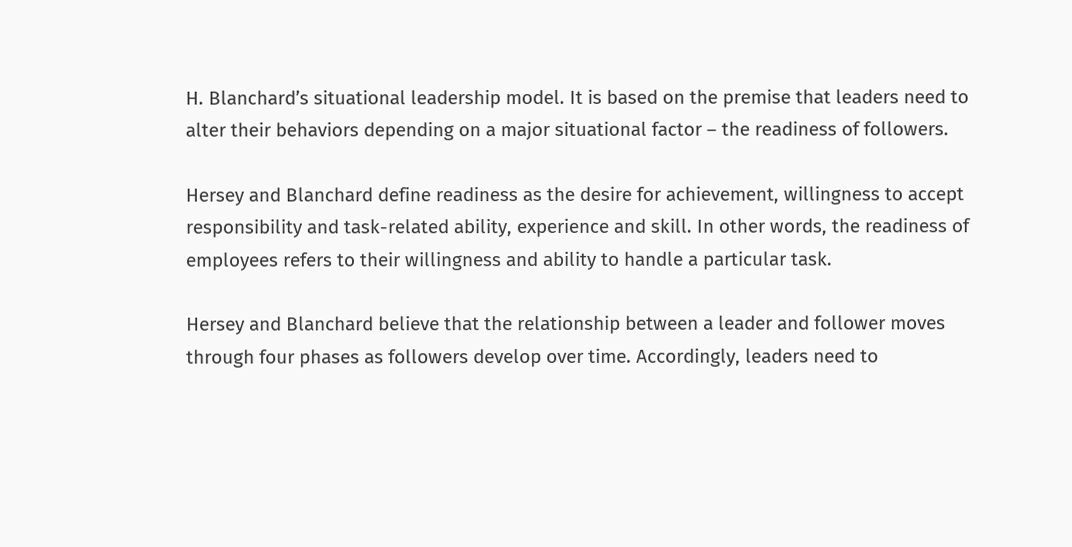H. Blanchard’s situational leadership model. It is based on the premise that leaders need to alter their behaviors depending on a major situational factor – the readiness of followers.

Hersey and Blanchard define readiness as the desire for achievement, willingness to accept responsibility and task-related ability, experience and skill. In other words, the readiness of employees refers to their willingness and ability to handle a particular task.

Hersey and Blanchard believe that the relationship between a leader and follower moves through four phases as followers develop over time. Accordingly, leaders need to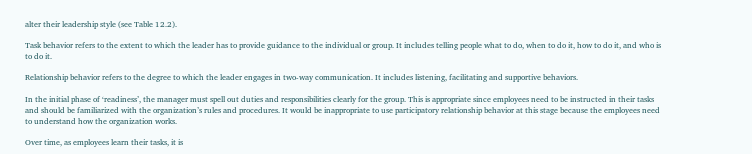alter their leadership style (see Table 12.2).

Task behavior refers to the extent to which the leader has to provide guidance to the individual or group. It includes telling people what to do, when to do it, how to do it, and who is to do it.

Relationship behavior refers to the degree to which the leader engages in two-way communication. It includes listening, facilitating and supportive behaviors.

In the initial phase of ‘readiness’, the manager must spell out duties and responsibilities clearly for the group. This is appropriate since employees need to be instructed in their tasks and should be familiarized with the organization’s rules and procedures. It would be inappropriate to use participatory relationship behavior at this stage because the employees need to understand how the organization works.

Over time, as employees learn their tasks, it is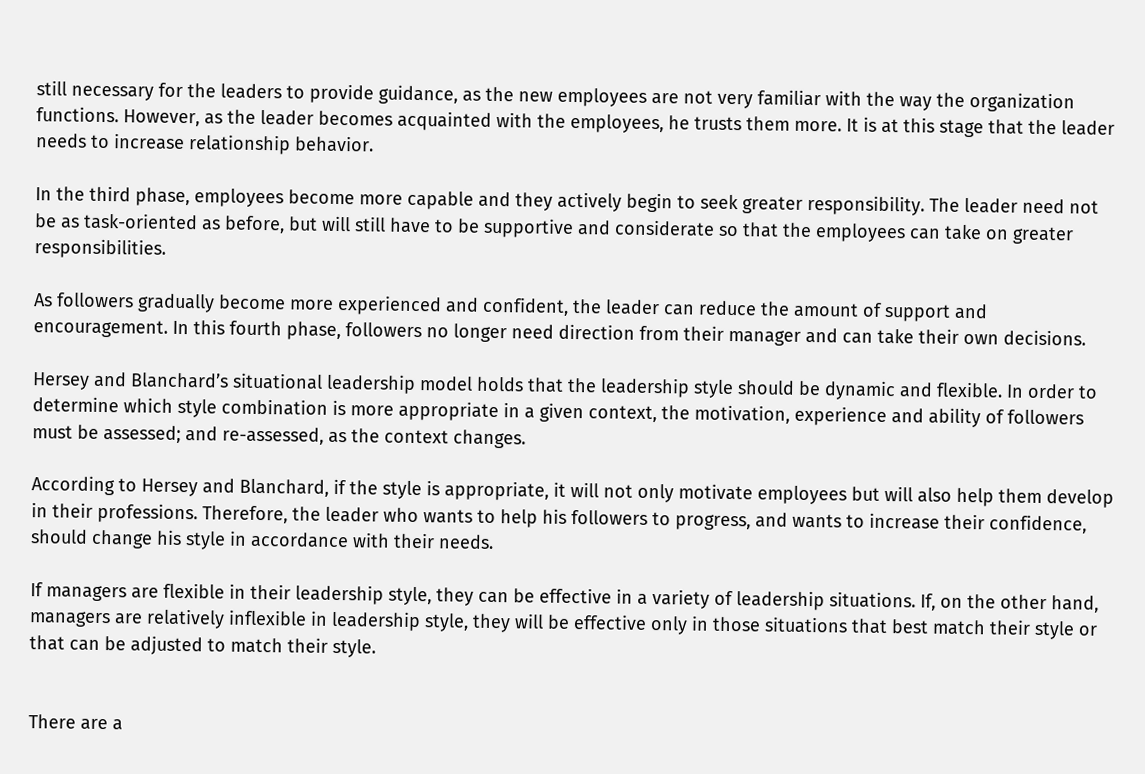still necessary for the leaders to provide guidance, as the new employees are not very familiar with the way the organization functions. However, as the leader becomes acquainted with the employees, he trusts them more. It is at this stage that the leader needs to increase relationship behavior.

In the third phase, employees become more capable and they actively begin to seek greater responsibility. The leader need not be as task-oriented as before, but will still have to be supportive and considerate so that the employees can take on greater responsibilities.

As followers gradually become more experienced and confident, the leader can reduce the amount of support and encouragement. In this fourth phase, followers no longer need direction from their manager and can take their own decisions.

Hersey and Blanchard’s situational leadership model holds that the leadership style should be dynamic and flexible. In order to determine which style combination is more appropriate in a given context, the motivation, experience and ability of followers must be assessed; and re-assessed, as the context changes.

According to Hersey and Blanchard, if the style is appropriate, it will not only motivate employees but will also help them develop in their professions. Therefore, the leader who wants to help his followers to progress, and wants to increase their confidence, should change his style in accordance with their needs.

If managers are flexible in their leadership style, they can be effective in a variety of leadership situations. If, on the other hand, managers are relatively inflexible in leadership style, they will be effective only in those situations that best match their style or that can be adjusted to match their style.


There are a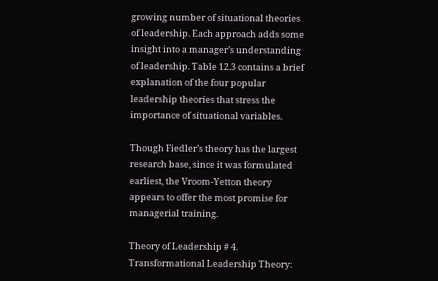growing number of situational theories of leadership. Each approach adds some insight into a manager’s understanding of leadership. Table 12.3 contains a brief explanation of the four popular leadership theories that stress the importance of situational variables.

Though Fiedler’s theory has the largest research base, since it was formulated earliest, the Vroom-Yetton theory appears to offer the most promise for managerial training.

Theory of Leadership # 4. Transformational Leadership Theory: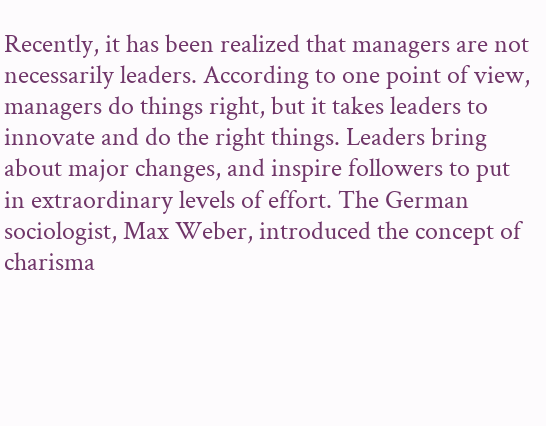Recently, it has been realized that managers are not necessarily leaders. According to one point of view, managers do things right, but it takes leaders to innovate and do the right things. Leaders bring about major changes, and inspire followers to put in extraordinary levels of effort. The German sociologist, Max Weber, introduced the concept of charisma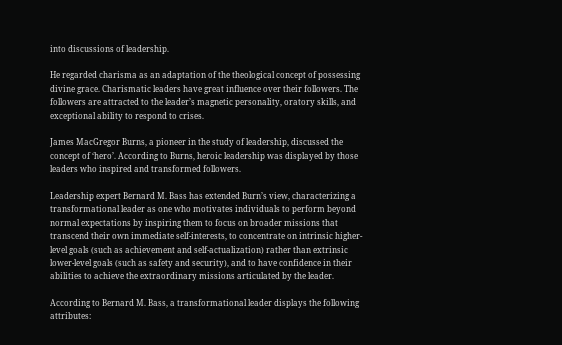into discussions of leadership.

He regarded charisma as an adaptation of the theological concept of possessing divine grace. Charismatic leaders have great influence over their followers. The followers are attracted to the leader’s magnetic personality, oratory skills, and exceptional ability to respond to crises.

James MacGregor Burns, a pioneer in the study of leadership, discussed the concept of ‘hero’. According to Burns, heroic leadership was displayed by those leaders who inspired and transformed followers.

Leadership expert Bernard M. Bass has extended Burn’s view, characterizing a transformational leader as one who motivates individuals to perform beyond normal expectations by inspiring them to focus on broader missions that transcend their own immediate self-interests, to concentrate on intrinsic higher-level goals (such as achievement and self-actualization) rather than extrinsic lower-level goals (such as safety and security), and to have confidence in their abilities to achieve the extraordinary missions articulated by the leader.

According to Bernard M. Bass, a transformational leader displays the following attributes: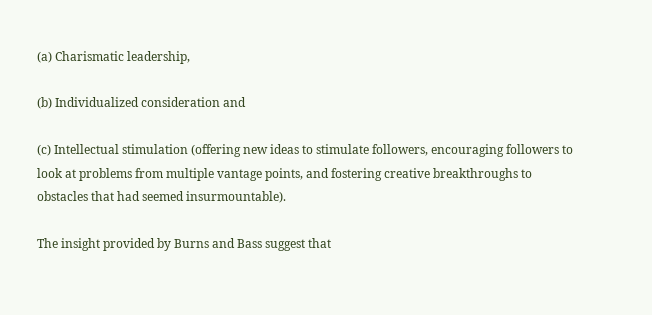(a) Charismatic leadership,

(b) Individualized consideration and

(c) Intellectual stimulation (offering new ideas to stimulate followers, encouraging followers to look at problems from multiple vantage points, and fostering creative breakthroughs to obstacles that had seemed insurmountable).

The insight provided by Burns and Bass suggest that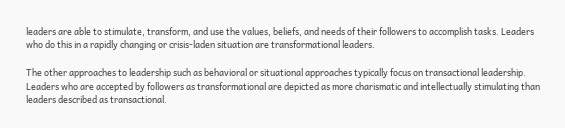leaders are able to stimulate, transform, and use the values, beliefs, and needs of their followers to accomplish tasks. Leaders who do this in a rapidly changing or crisis-laden situation are transformational leaders.

The other approaches to leadership such as behavioral or situational approaches typically focus on transactional leadership. Leaders who are accepted by followers as transformational are depicted as more charismatic and intellectually stimulating than leaders described as transactional.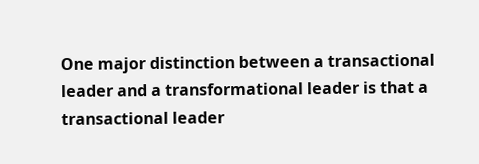One major distinction between a transactional leader and a transformational leader is that a transactional leader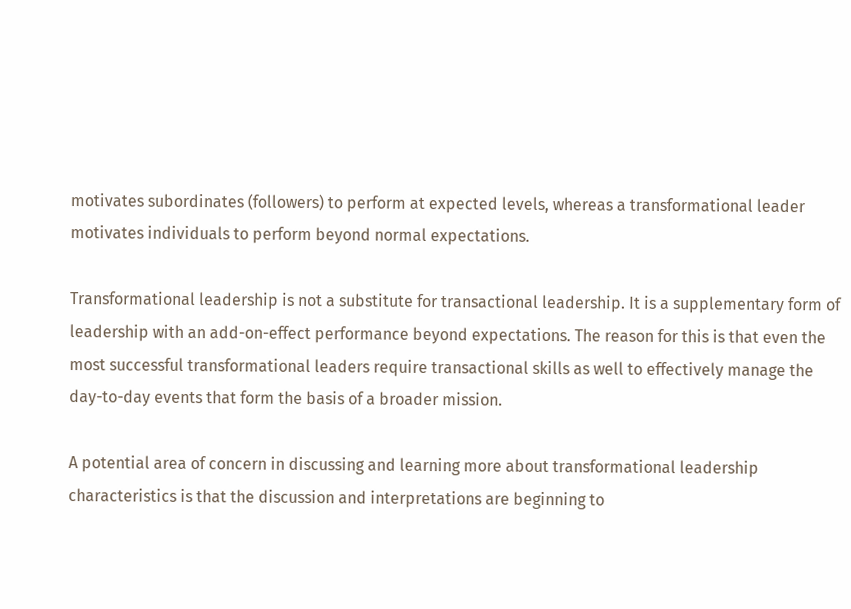motivates subordinates (followers) to perform at expected levels, whereas a transformational leader motivates individuals to perform beyond normal expectations.

Transformational leadership is not a substitute for transactional leadership. It is a supplementary form of leadership with an add-on-effect performance beyond expectations. The reason for this is that even the most successful transformational leaders require transactional skills as well to effectively manage the day-to-day events that form the basis of a broader mission.

A potential area of concern in discussing and learning more about transformational leadership characteristics is that the discussion and interpretations are beginning to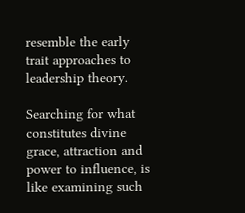resemble the early trait approaches to leadership theory.

Searching for what constitutes divine grace, attraction and power to influence, is like examining such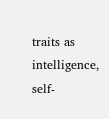traits as intelligence, self-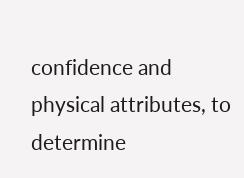confidence and physical attributes, to determine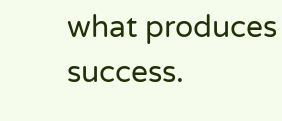what produces success.